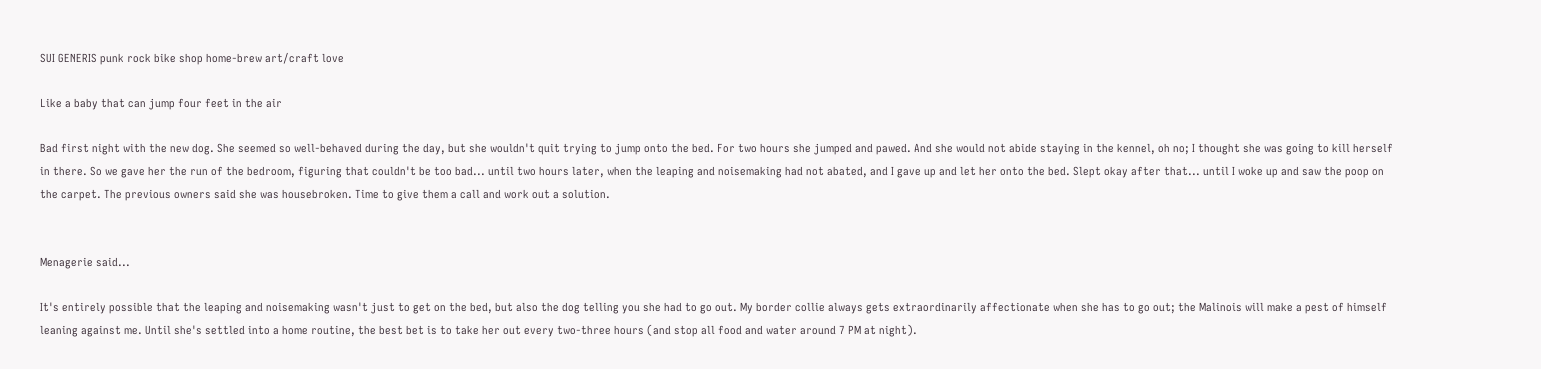SUI GENERIS punk rock bike shop home-brew art/craft love

Like a baby that can jump four feet in the air

Bad first night with the new dog. She seemed so well-behaved during the day, but she wouldn't quit trying to jump onto the bed. For two hours she jumped and pawed. And she would not abide staying in the kennel, oh no; I thought she was going to kill herself in there. So we gave her the run of the bedroom, figuring that couldn't be too bad... until two hours later, when the leaping and noisemaking had not abated, and I gave up and let her onto the bed. Slept okay after that... until I woke up and saw the poop on the carpet. The previous owners said she was housebroken. Time to give them a call and work out a solution.


Menagerie said...

It's entirely possible that the leaping and noisemaking wasn't just to get on the bed, but also the dog telling you she had to go out. My border collie always gets extraordinarily affectionate when she has to go out; the Malinois will make a pest of himself leaning against me. Until she's settled into a home routine, the best bet is to take her out every two-three hours (and stop all food and water around 7 PM at night).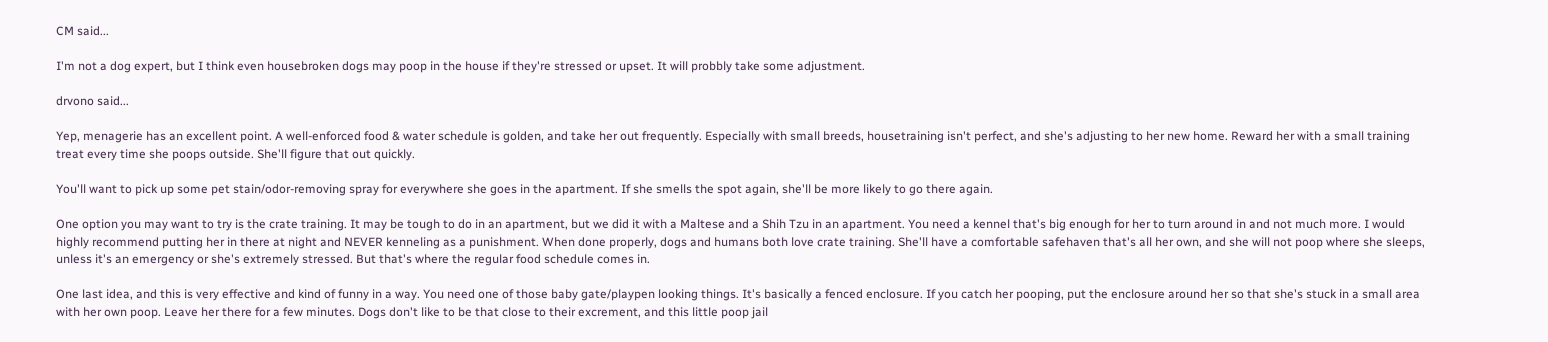CM said...

I'm not a dog expert, but I think even housebroken dogs may poop in the house if they're stressed or upset. It will probbly take some adjustment.

drvono said...

Yep, menagerie has an excellent point. A well-enforced food & water schedule is golden, and take her out frequently. Especially with small breeds, housetraining isn't perfect, and she's adjusting to her new home. Reward her with a small training treat every time she poops outside. She'll figure that out quickly.

You'll want to pick up some pet stain/odor-removing spray for everywhere she goes in the apartment. If she smells the spot again, she'll be more likely to go there again.

One option you may want to try is the crate training. It may be tough to do in an apartment, but we did it with a Maltese and a Shih Tzu in an apartment. You need a kennel that's big enough for her to turn around in and not much more. I would highly recommend putting her in there at night and NEVER kenneling as a punishment. When done properly, dogs and humans both love crate training. She'll have a comfortable safehaven that's all her own, and she will not poop where she sleeps, unless it's an emergency or she's extremely stressed. But that's where the regular food schedule comes in.

One last idea, and this is very effective and kind of funny in a way. You need one of those baby gate/playpen looking things. It's basically a fenced enclosure. If you catch her pooping, put the enclosure around her so that she's stuck in a small area with her own poop. Leave her there for a few minutes. Dogs don't like to be that close to their excrement, and this little poop jail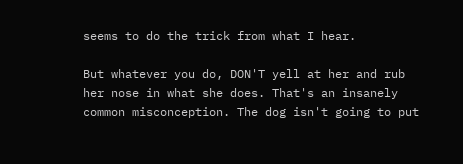seems to do the trick from what I hear.

But whatever you do, DON'T yell at her and rub her nose in what she does. That's an insanely common misconception. The dog isn't going to put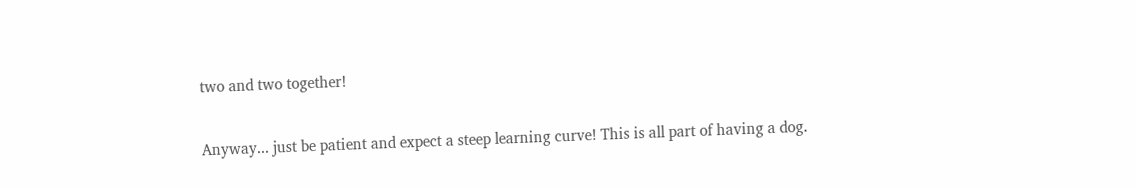two and two together!

Anyway... just be patient and expect a steep learning curve! This is all part of having a dog.